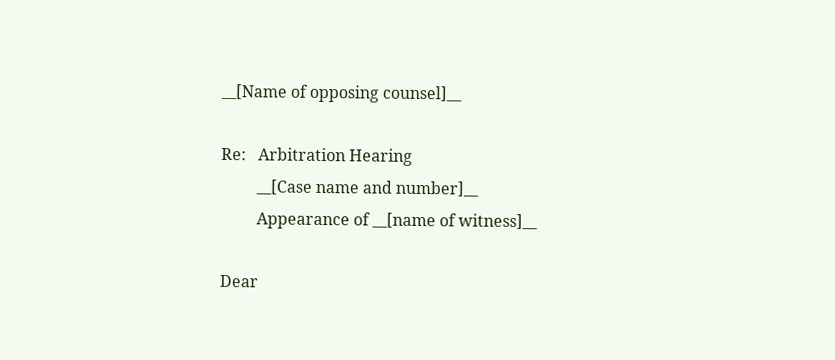__[Name of opposing counsel]__

Re:   Arbitration Hearing
         __[Case name and number]__
         Appearance of __[name of witness]__

Dear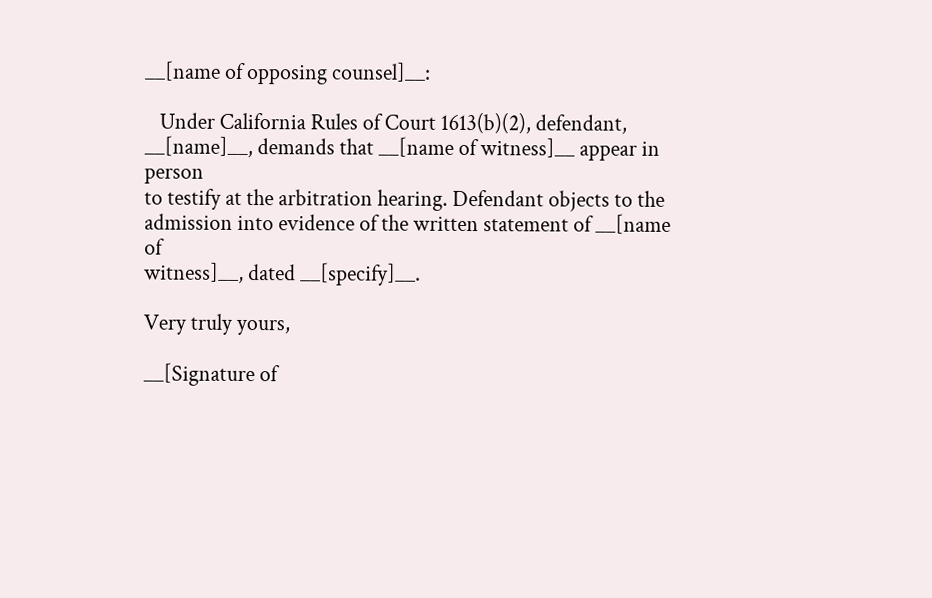__[name of opposing counsel]__:

   Under California Rules of Court 1613(b)(2), defendant,
__[name]__, demands that __[name of witness]__ appear in person
to testify at the arbitration hearing. Defendant objects to the
admission into evidence of the written statement of __[name of
witness]__, dated __[specify]__.

Very truly yours,

__[Signature of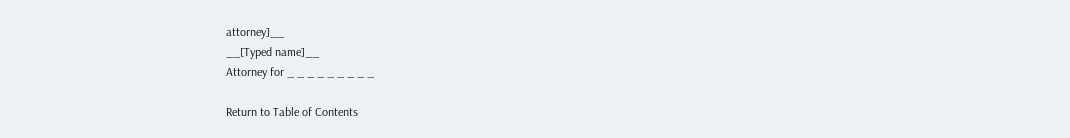attorney]__
__[Typed name]__
Attorney for _ _ _ _ _ _ _ _ _

Return to Table of Contents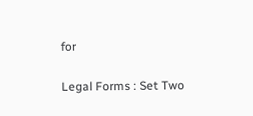for

Legal Forms : Set Two